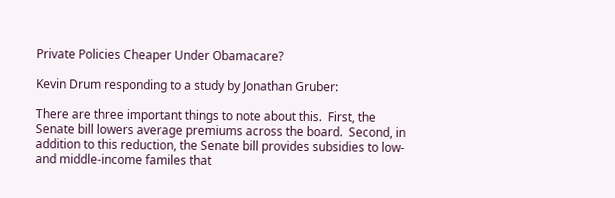Private Policies Cheaper Under Obamacare?

Kevin Drum responding to a study by Jonathan Gruber:

There are three important things to note about this.  First, the Senate bill lowers average premiums across the board.  Second, in addition to this reduction, the Senate bill provides subsidies to low- and middle-income familes that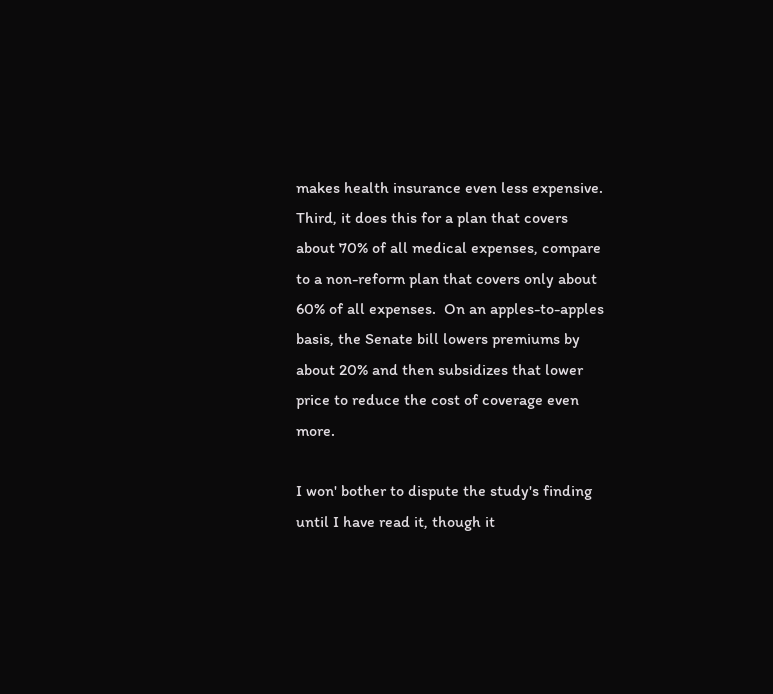makes health insurance even less expensive.  Third, it does this for a plan that covers about 70% of all medical expenses, compare to a non-reform plan that covers only about 60% of all expenses.  On an apples-to-apples basis, the Senate bill lowers premiums by about 20% and then subsidizes that lower price to reduce the cost of coverage even more.

I won' bother to dispute the study's finding until I have read it, though it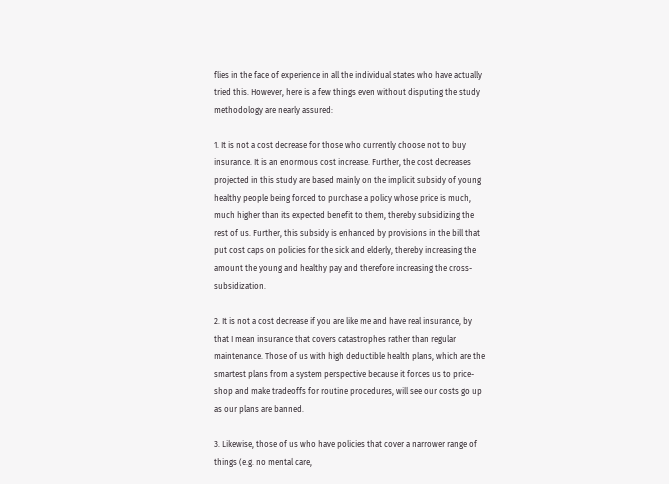flies in the face of experience in all the individual states who have actually tried this. However, here is a few things even without disputing the study methodology are nearly assured:

1. It is not a cost decrease for those who currently choose not to buy insurance. It is an enormous cost increase. Further, the cost decreases projected in this study are based mainly on the implicit subsidy of young healthy people being forced to purchase a policy whose price is much, much higher than its expected benefit to them, thereby subsidizing the rest of us. Further, this subsidy is enhanced by provisions in the bill that put cost caps on policies for the sick and elderly, thereby increasing the amount the young and healthy pay and therefore increasing the cross-subsidization.

2. It is not a cost decrease if you are like me and have real insurance, by that I mean insurance that covers catastrophes rather than regular maintenance. Those of us with high deductible health plans, which are the smartest plans from a system perspective because it forces us to price-shop and make tradeoffs for routine procedures, will see our costs go up as our plans are banned.

3. Likewise, those of us who have policies that cover a narrower range of things (e.g. no mental care,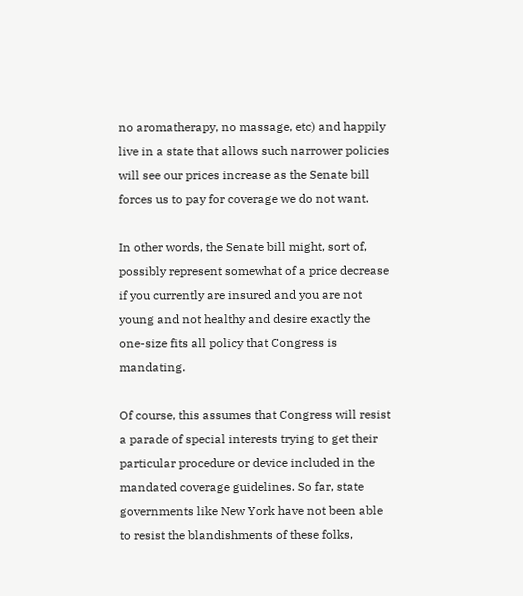no aromatherapy, no massage, etc) and happily live in a state that allows such narrower policies will see our prices increase as the Senate bill forces us to pay for coverage we do not want.

In other words, the Senate bill might, sort of, possibly represent somewhat of a price decrease if you currently are insured and you are not young and not healthy and desire exactly the one-size fits all policy that Congress is mandating.

Of course, this assumes that Congress will resist a parade of special interests trying to get their particular procedure or device included in the mandated coverage guidelines. So far, state governments like New York have not been able to resist the blandishments of these folks,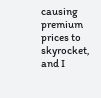causing premium prices to skyrocket, and I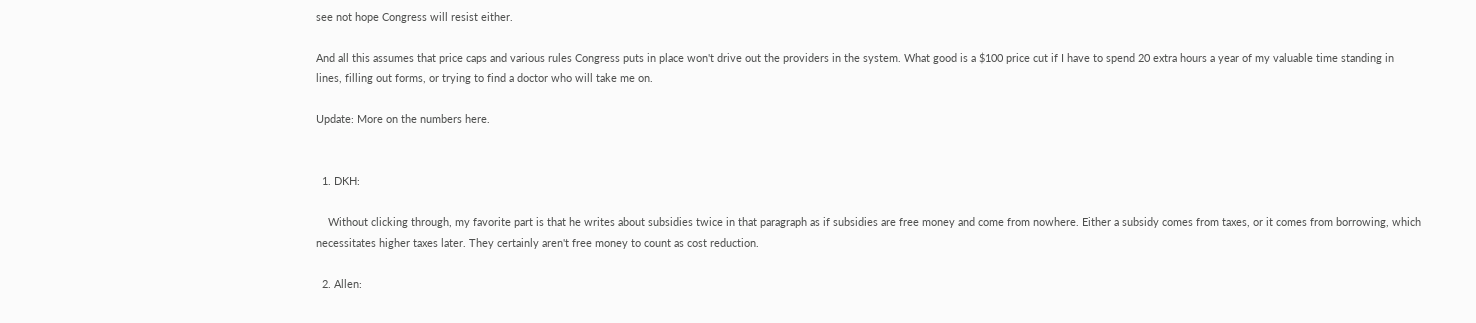see not hope Congress will resist either.

And all this assumes that price caps and various rules Congress puts in place won't drive out the providers in the system. What good is a $100 price cut if I have to spend 20 extra hours a year of my valuable time standing in lines, filling out forms, or trying to find a doctor who will take me on.

Update: More on the numbers here.


  1. DKH:

    Without clicking through, my favorite part is that he writes about subsidies twice in that paragraph as if subsidies are free money and come from nowhere. Either a subsidy comes from taxes, or it comes from borrowing, which necessitates higher taxes later. They certainly aren't free money to count as cost reduction.

  2. Allen: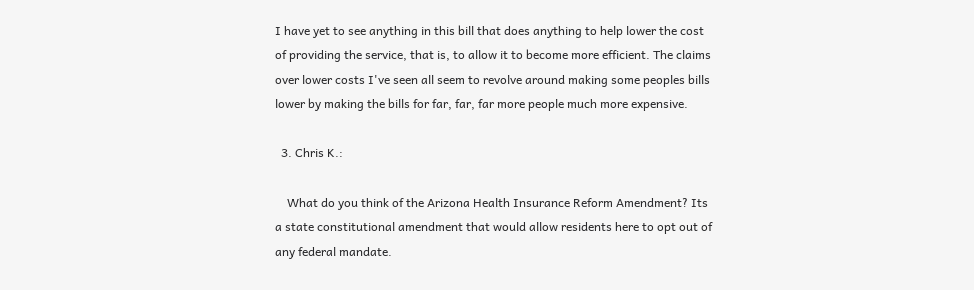I have yet to see anything in this bill that does anything to help lower the cost of providing the service, that is, to allow it to become more efficient. The claims over lower costs I've seen all seem to revolve around making some peoples bills lower by making the bills for far, far, far more people much more expensive.

  3. Chris K.:

    What do you think of the Arizona Health Insurance Reform Amendment? Its a state constitutional amendment that would allow residents here to opt out of any federal mandate.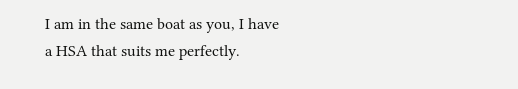I am in the same boat as you, I have a HSA that suits me perfectly.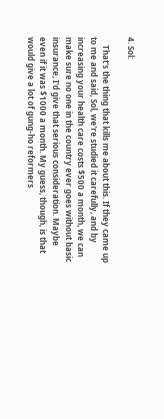4. Sol:

    That's the thing that kills me about this. If they came up to me and said, Sol, we're studied it carefully, and by increasing your health care costs $500 a month, we can make sure no one in the country ever goes without basic insurance, I'd give that serious consideration. Maybe even if it was $1000 a month. My guess, though, is that would give a lot of gung-ho reformers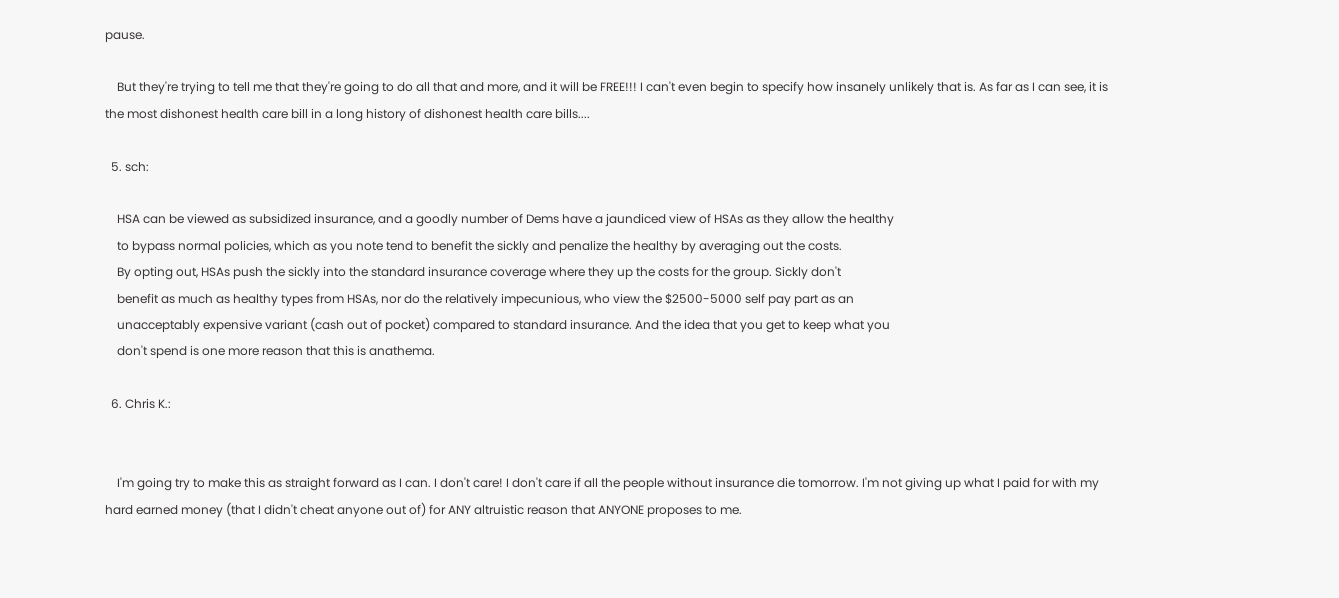pause.

    But they're trying to tell me that they're going to do all that and more, and it will be FREE!!! I can't even begin to specify how insanely unlikely that is. As far as I can see, it is the most dishonest health care bill in a long history of dishonest health care bills....

  5. sch:

    HSA can be viewed as subsidized insurance, and a goodly number of Dems have a jaundiced view of HSAs as they allow the healthy
    to bypass normal policies, which as you note tend to benefit the sickly and penalize the healthy by averaging out the costs.
    By opting out, HSAs push the sickly into the standard insurance coverage where they up the costs for the group. Sickly don't
    benefit as much as healthy types from HSAs, nor do the relatively impecunious, who view the $2500-5000 self pay part as an
    unacceptably expensive variant (cash out of pocket) compared to standard insurance. And the idea that you get to keep what you
    don't spend is one more reason that this is anathema.

  6. Chris K.:


    I'm going try to make this as straight forward as I can. I don't care! I don't care if all the people without insurance die tomorrow. I'm not giving up what I paid for with my hard earned money (that I didn't cheat anyone out of) for ANY altruistic reason that ANYONE proposes to me.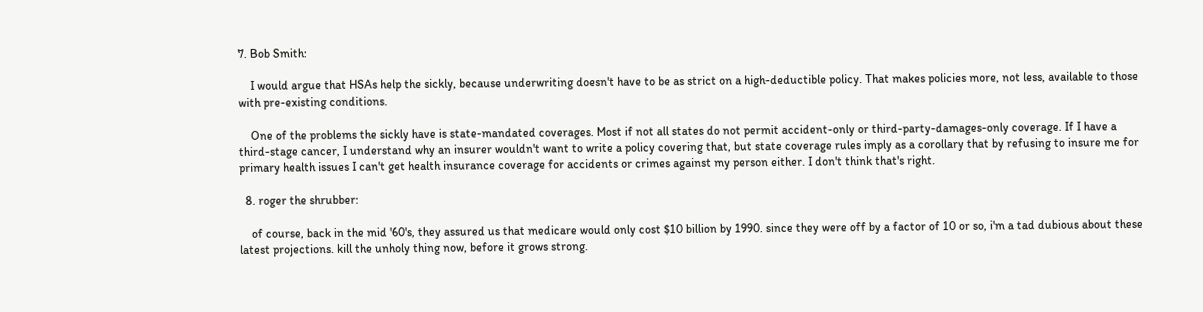7. Bob Smith:

    I would argue that HSAs help the sickly, because underwriting doesn't have to be as strict on a high-deductible policy. That makes policies more, not less, available to those with pre-existing conditions.

    One of the problems the sickly have is state-mandated coverages. Most if not all states do not permit accident-only or third-party-damages-only coverage. If I have a third-stage cancer, I understand why an insurer wouldn't want to write a policy covering that, but state coverage rules imply as a corollary that by refusing to insure me for primary health issues I can't get health insurance coverage for accidents or crimes against my person either. I don't think that's right.

  8. roger the shrubber:

    of course, back in the mid '60's, they assured us that medicare would only cost $10 billion by 1990. since they were off by a factor of 10 or so, i'm a tad dubious about these latest projections. kill the unholy thing now, before it grows strong.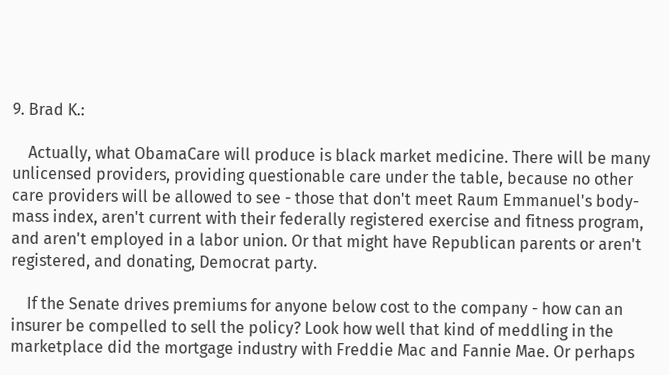9. Brad K.:

    Actually, what ObamaCare will produce is black market medicine. There will be many unlicensed providers, providing questionable care under the table, because no other care providers will be allowed to see - those that don't meet Raum Emmanuel's body-mass index, aren't current with their federally registered exercise and fitness program, and aren't employed in a labor union. Or that might have Republican parents or aren't registered, and donating, Democrat party.

    If the Senate drives premiums for anyone below cost to the company - how can an insurer be compelled to sell the policy? Look how well that kind of meddling in the marketplace did the mortgage industry with Freddie Mac and Fannie Mae. Or perhaps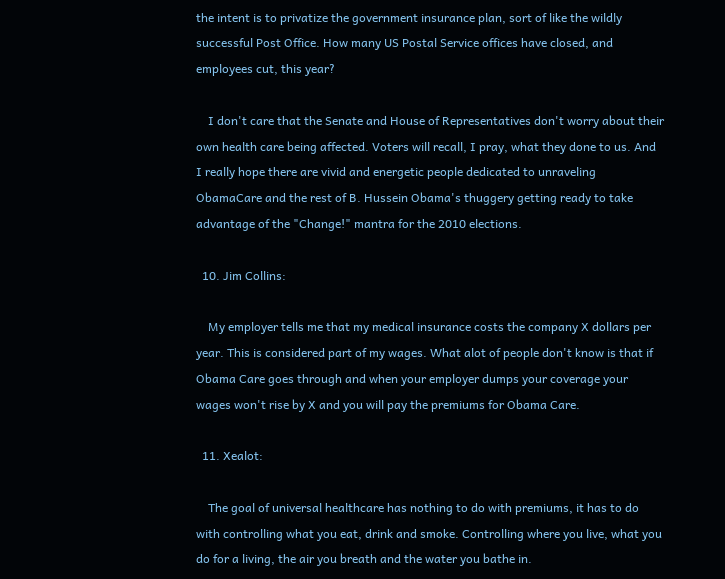the intent is to privatize the government insurance plan, sort of like the wildly successful Post Office. How many US Postal Service offices have closed, and employees cut, this year?

    I don't care that the Senate and House of Representatives don't worry about their own health care being affected. Voters will recall, I pray, what they done to us. And I really hope there are vivid and energetic people dedicated to unraveling ObamaCare and the rest of B. Hussein Obama's thuggery getting ready to take advantage of the "Change!" mantra for the 2010 elections.

  10. Jim Collins:

    My employer tells me that my medical insurance costs the company X dollars per year. This is considered part of my wages. What alot of people don't know is that if Obama Care goes through and when your employer dumps your coverage your wages won't rise by X and you will pay the premiums for Obama Care.

  11. Xealot:

    The goal of universal healthcare has nothing to do with premiums, it has to do with controlling what you eat, drink and smoke. Controlling where you live, what you do for a living, the air you breath and the water you bathe in.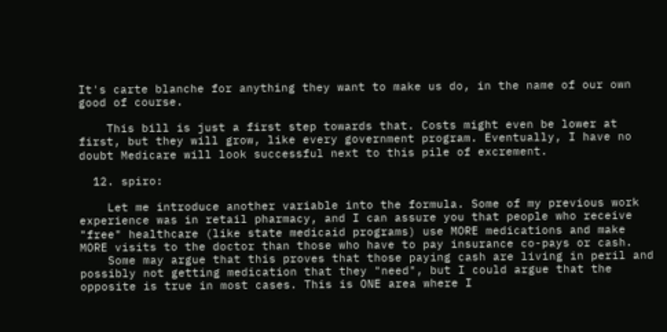It's carte blanche for anything they want to make us do, in the name of our own good of course.

    This bill is just a first step towards that. Costs might even be lower at first, but they will grow, like every government program. Eventually, I have no doubt Medicare will look successful next to this pile of excrement.

  12. spiro:

    Let me introduce another variable into the formula. Some of my previous work experience was in retail pharmacy, and I can assure you that people who receive "free" healthcare (like state medicaid programs) use MORE medications and make MORE visits to the doctor than those who have to pay insurance co-pays or cash.
    Some may argue that this proves that those paying cash are living in peril and possibly not getting medication that they "need", but I could argue that the opposite is true in most cases. This is ONE area where I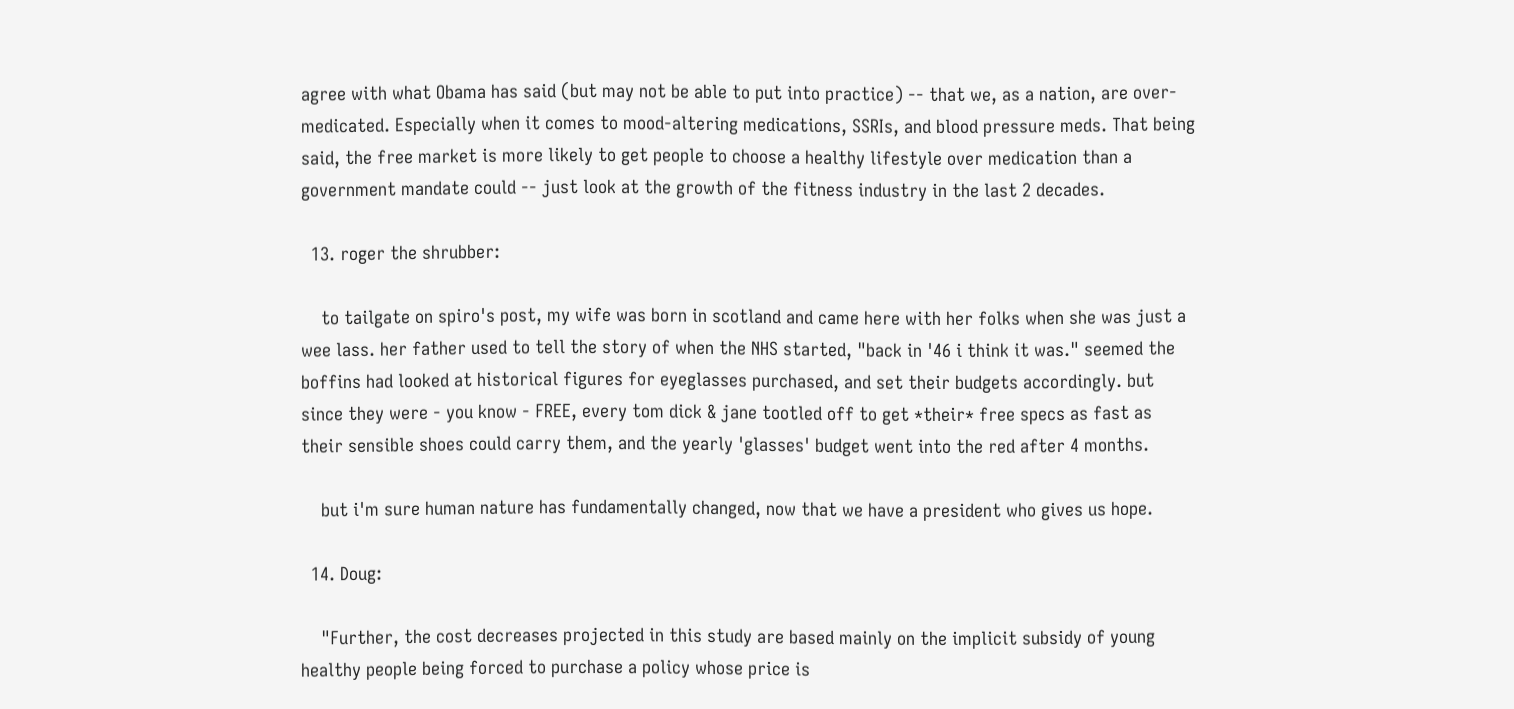agree with what Obama has said (but may not be able to put into practice) -- that we, as a nation, are over-medicated. Especially when it comes to mood-altering medications, SSRIs, and blood pressure meds. That being said, the free market is more likely to get people to choose a healthy lifestyle over medication than a government mandate could -- just look at the growth of the fitness industry in the last 2 decades.

  13. roger the shrubber:

    to tailgate on spiro's post, my wife was born in scotland and came here with her folks when she was just a wee lass. her father used to tell the story of when the NHS started, "back in '46 i think it was." seemed the boffins had looked at historical figures for eyeglasses purchased, and set their budgets accordingly. but since they were - you know - FREE, every tom dick & jane tootled off to get *their* free specs as fast as their sensible shoes could carry them, and the yearly 'glasses' budget went into the red after 4 months.

    but i'm sure human nature has fundamentally changed, now that we have a president who gives us hope.

  14. Doug:

    "Further, the cost decreases projected in this study are based mainly on the implicit subsidy of young healthy people being forced to purchase a policy whose price is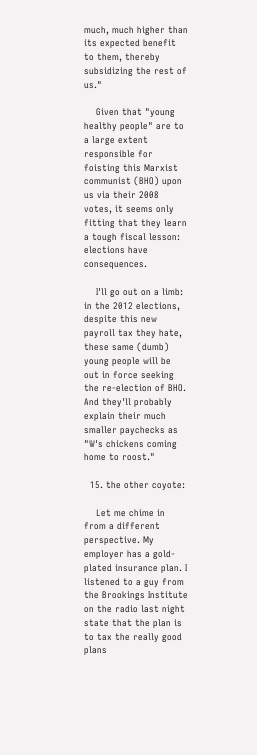much, much higher than its expected benefit to them, thereby subsidizing the rest of us."

    Given that "young healthy people" are to a large extent responsible for foisting this Marxist communist (BHO) upon us via their 2008 votes, it seems only fitting that they learn a tough fiscal lesson: elections have consequences.

    I'll go out on a limb: in the 2012 elections, despite this new payroll tax they hate, these same (dumb) young people will be out in force seeking the re-election of BHO. And they'll probably explain their much smaller paychecks as "W's chickens coming home to roost."

  15. the other coyote:

    Let me chime in from a different perspective. My employer has a gold-plated insurance plan. I listened to a guy from the Brookings Institute on the radio last night state that the plan is to tax the really good plans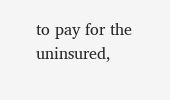to pay for the uninsured,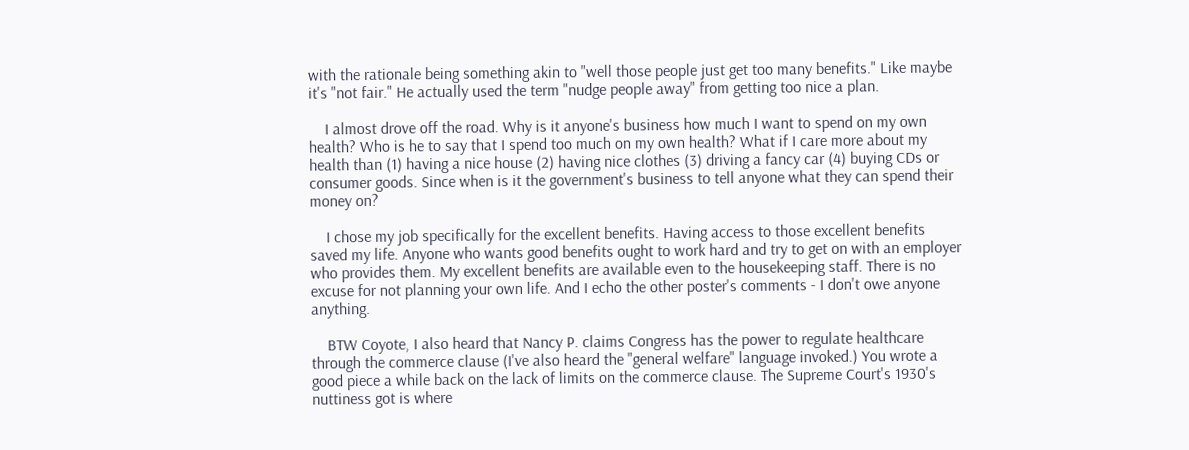with the rationale being something akin to "well those people just get too many benefits." Like maybe it's "not fair." He actually used the term "nudge people away" from getting too nice a plan.

    I almost drove off the road. Why is it anyone's business how much I want to spend on my own health? Who is he to say that I spend too much on my own health? What if I care more about my health than (1) having a nice house (2) having nice clothes (3) driving a fancy car (4) buying CDs or consumer goods. Since when is it the government's business to tell anyone what they can spend their money on?

    I chose my job specifically for the excellent benefits. Having access to those excellent benefits saved my life. Anyone who wants good benefits ought to work hard and try to get on with an employer who provides them. My excellent benefits are available even to the housekeeping staff. There is no excuse for not planning your own life. And I echo the other poster's comments - I don't owe anyone anything.

    BTW Coyote, I also heard that Nancy P. claims Congress has the power to regulate healthcare through the commerce clause (I've also heard the "general welfare" language invoked.) You wrote a good piece a while back on the lack of limits on the commerce clause. The Supreme Court's 1930's nuttiness got is where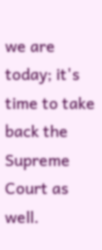we are today; it's time to take back the Supreme Court as well.